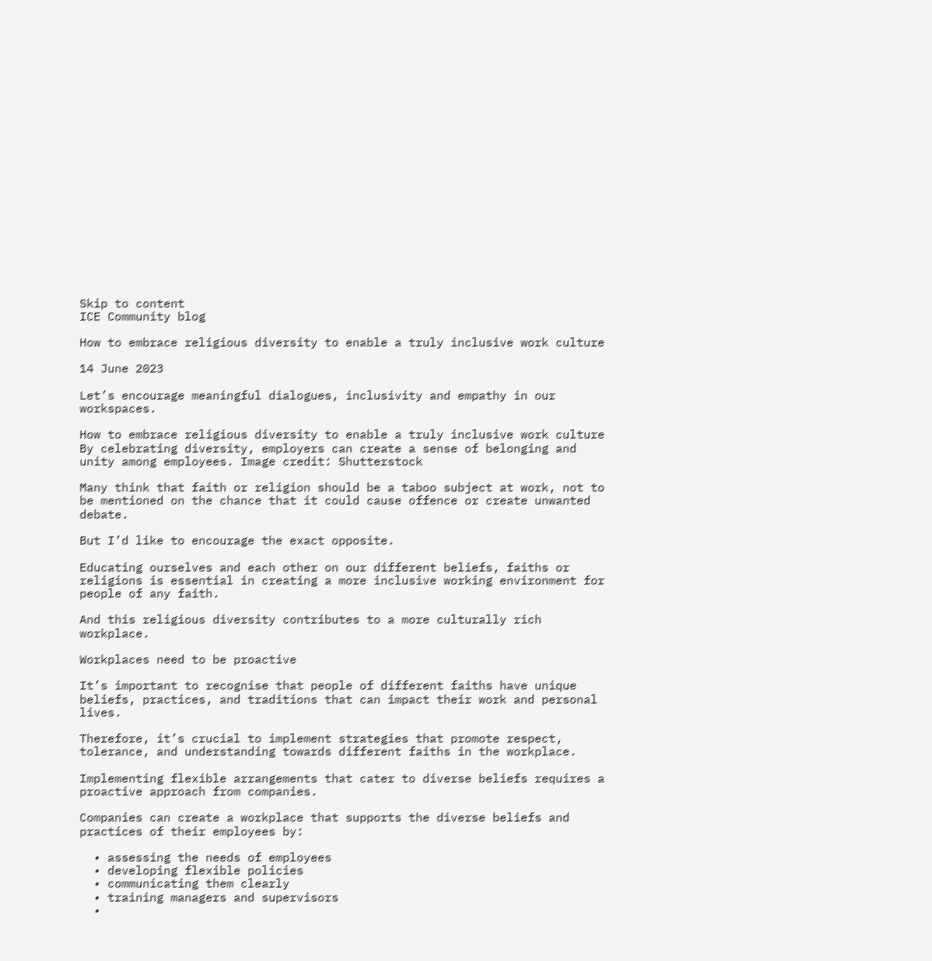Skip to content
ICE Community blog

How to embrace religious diversity to enable a truly inclusive work culture

14 June 2023

Let’s encourage meaningful dialogues, inclusivity and empathy in our workspaces.

How to embrace religious diversity to enable a truly inclusive work culture
By celebrating diversity, employers can create a sense of belonging and unity among employees. Image credit: Shutterstock

Many think that faith or religion should be a taboo subject at work, not to be mentioned on the chance that it could cause offence or create unwanted debate.

But I’d like to encourage the exact opposite.

Educating ourselves and each other on our different beliefs, faiths or religions is essential in creating a more inclusive working environment for people of any faith.

And this religious diversity contributes to a more culturally rich workplace.

Workplaces need to be proactive

It’s important to recognise that people of different faiths have unique beliefs, practices, and traditions that can impact their work and personal lives.

Therefore, it’s crucial to implement strategies that promote respect, tolerance, and understanding towards different faiths in the workplace.

Implementing flexible arrangements that cater to diverse beliefs requires a proactive approach from companies.

Companies can create a workplace that supports the diverse beliefs and practices of their employees by:

  • assessing the needs of employees
  • developing flexible policies
  • communicating them clearly
  • training managers and supervisors
  •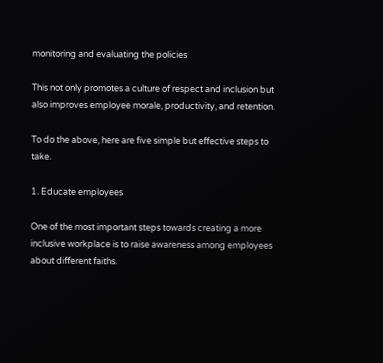monitoring and evaluating the policies

This not only promotes a culture of respect and inclusion but also improves employee morale, productivity, and retention.

To do the above, here are five simple but effective steps to take.

1. Educate employees

One of the most important steps towards creating a more inclusive workplace is to raise awareness among employees about different faiths.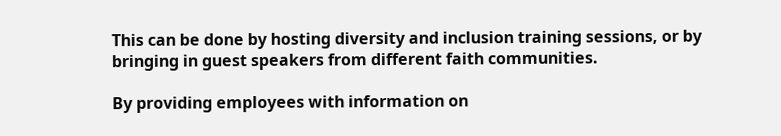This can be done by hosting diversity and inclusion training sessions, or by bringing in guest speakers from different faith communities.

By providing employees with information on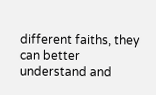different faiths, they can better understand and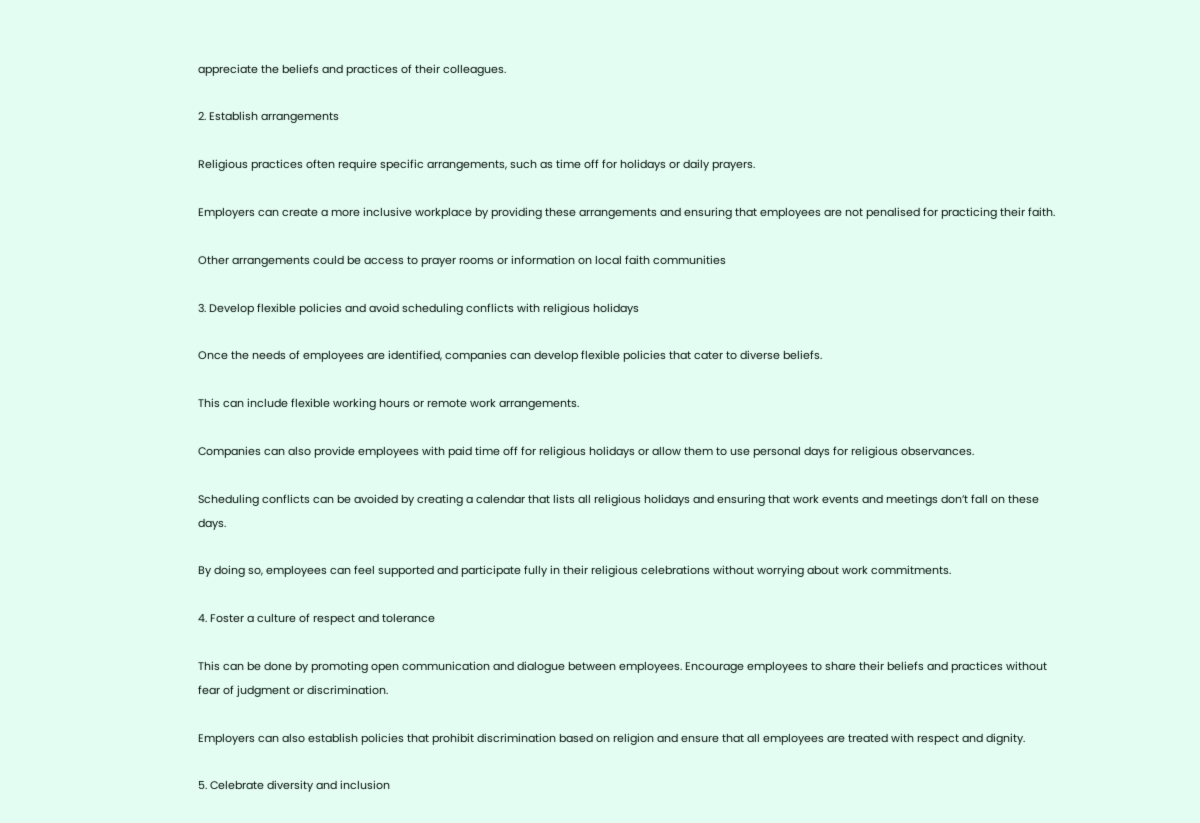appreciate the beliefs and practices of their colleagues.

2. Establish arrangements

Religious practices often require specific arrangements, such as time off for holidays or daily prayers.

Employers can create a more inclusive workplace by providing these arrangements and ensuring that employees are not penalised for practicing their faith.

Other arrangements could be access to prayer rooms or information on local faith communities

3. Develop flexible policies and avoid scheduling conflicts with religious holidays

Once the needs of employees are identified, companies can develop flexible policies that cater to diverse beliefs.

This can include flexible working hours or remote work arrangements.

Companies can also provide employees with paid time off for religious holidays or allow them to use personal days for religious observances.

Scheduling conflicts can be avoided by creating a calendar that lists all religious holidays and ensuring that work events and meetings don’t fall on these days.

By doing so, employees can feel supported and participate fully in their religious celebrations without worrying about work commitments.

4. Foster a culture of respect and tolerance

This can be done by promoting open communication and dialogue between employees. Encourage employees to share their beliefs and practices without fear of judgment or discrimination.

Employers can also establish policies that prohibit discrimination based on religion and ensure that all employees are treated with respect and dignity.

5. Celebrate diversity and inclusion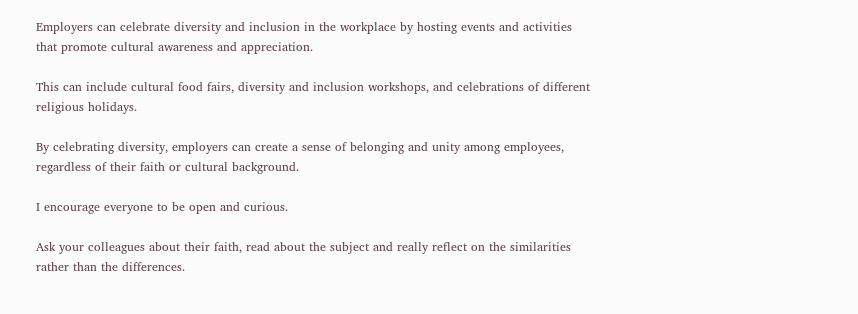Employers can celebrate diversity and inclusion in the workplace by hosting events and activities that promote cultural awareness and appreciation.

This can include cultural food fairs, diversity and inclusion workshops, and celebrations of different religious holidays.

By celebrating diversity, employers can create a sense of belonging and unity among employees, regardless of their faith or cultural background.

I encourage everyone to be open and curious.

Ask your colleagues about their faith, read about the subject and really reflect on the similarities rather than the differences.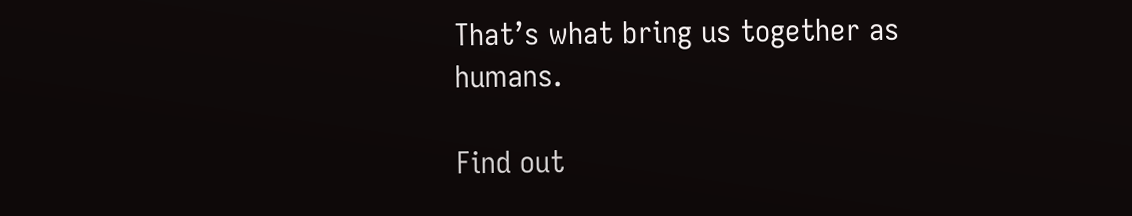That’s what bring us together as humans.

Find out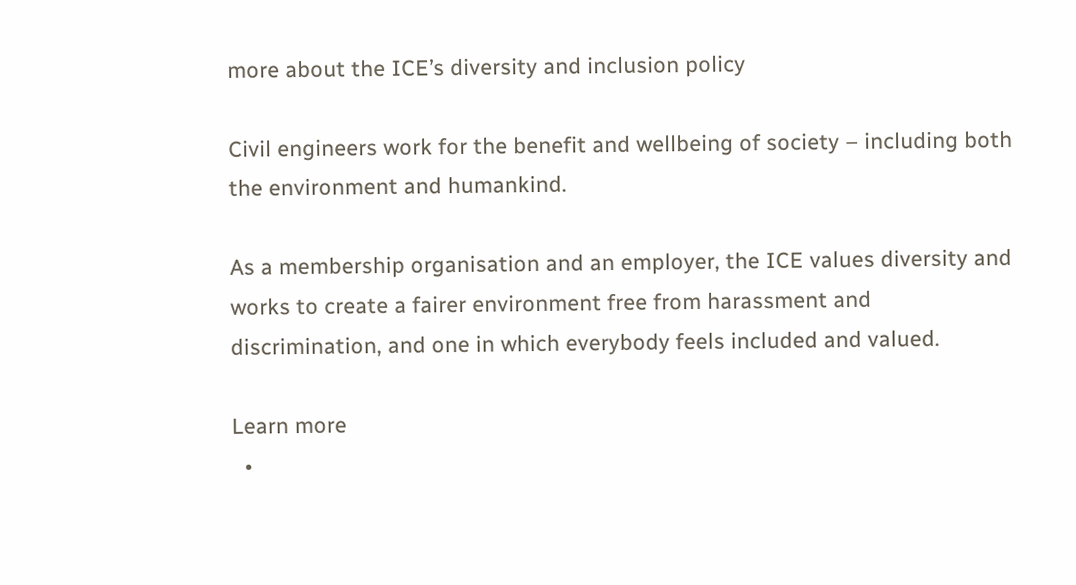more about the ICE’s diversity and inclusion policy

Civil engineers work for the benefit and wellbeing of society – including both the environment and humankind.

As a membership organisation and an employer, the ICE values diversity and works to create a fairer environment free from harassment and discrimination, and one in which everybody feels included and valued.

Learn more
  •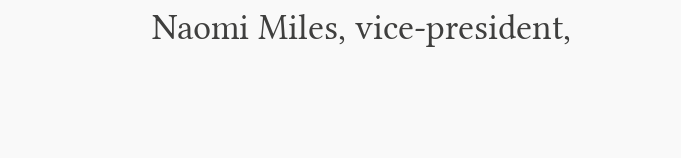Naomi Miles, vice-president,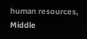human resources, Middle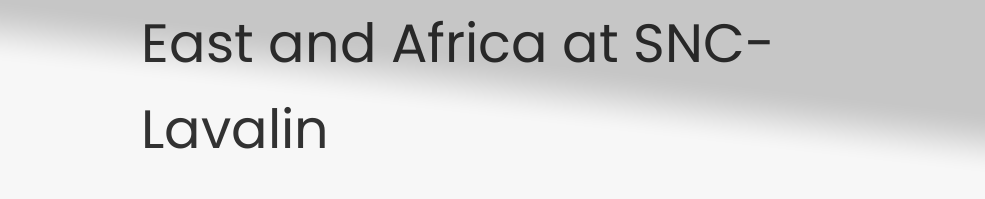East and Africa at SNC-Lavalin